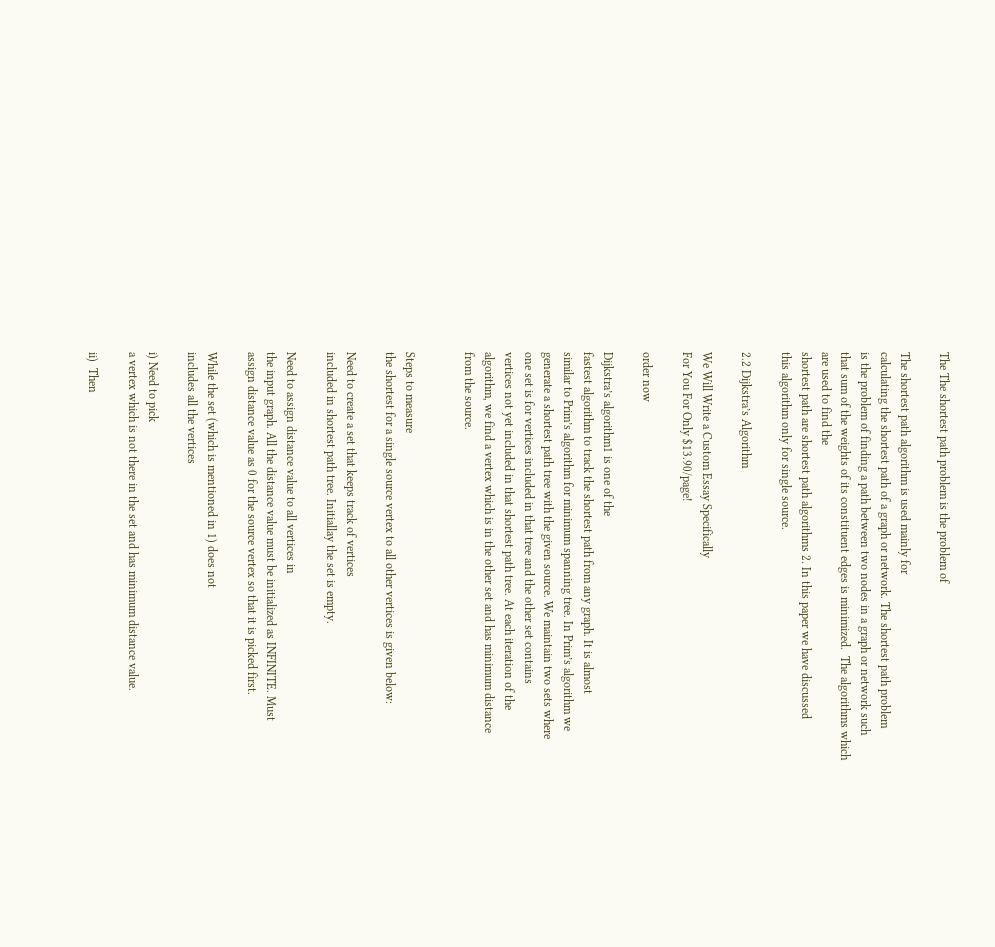The The shortest path problem is the problem of

The shortest path algorithm is used mainly for
calculating the shortest path of a graph or network. The shortest path problem
is the problem of finding a path between two nodes in a graph or network such
that sum of the weights of its constituent edges is minimized.  The algorithms which are used to find the
shortest path are shortest path algorithms 2. In this paper we have discussed
this algorithm only for single source.

2.2 Dijkstra’s Algorithm

We Will Write a Custom Essay Specifically
For You For Only $13.90/page!

order now

Dijkstra’s algorithm1 is one of the
fastest algorithm to track the shortest path from any graph. It is almost
similar to Prim’s algorithm for minimum spanning tree. In Prim’s algorithm we
generate a shortest path tree with the given source. We maintain two sets where
one set is for vertices included in that tree and the other set contains
vertices not yet included in that shortest path tree. At each iteration of the
algorithm, we find a vertex which is in the other set and has minimum distance
from the source.


Steps to measure
the shortest for a single source vertex to all other vertices is given below:

Need to create a set that keeps track of vertices
included in shortest path tree. Initiallay the set is empty.

Need to assign distance value to all vertices in
the input graph. All the distance value must be initialized as INFINITE. Must
assign distance value as 0 for the source vertex so that it is picked first.

While the set (which is mentioned in 1) does not
includes all the vertices

i) Need to pick
a vertex which is not there in the set and has minimum distance value.

ii)  Then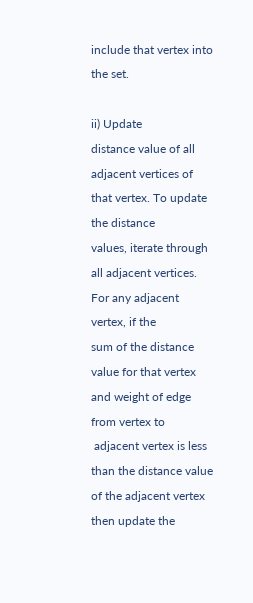include that vertex into the set.

ii) Update
distance value of all adjacent vertices of that vertex. To update the distance
values, iterate through all adjacent vertices. For any adjacent vertex, if the
sum of the distance value for that vertex and weight of edge from vertex to
 adjacent vertex is less than the distance value of the adjacent vertex
then update the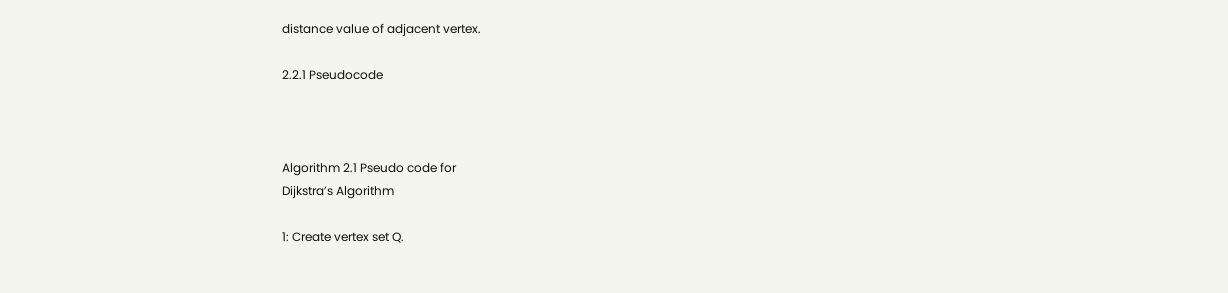distance value of adjacent vertex.

2.2.1 Pseudocode



Algorithm 2.1 Pseudo code for
Dijkstra’s Algorithm

1: Create vertex set Q.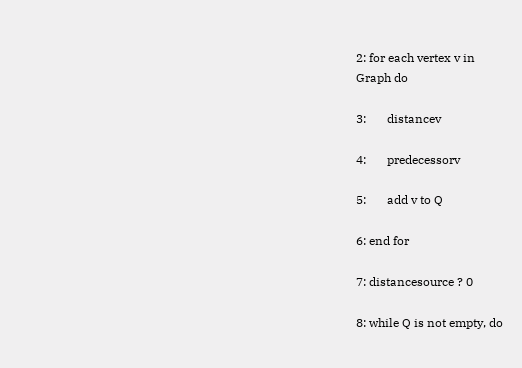2: for each vertex v in
Graph do

3:       distancev

4:       predecessorv

5:       add v to Q

6: end for

7: distancesource ? 0

8: while Q is not empty, do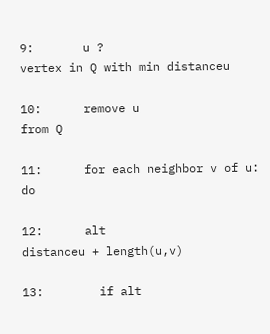9:       u ?
vertex in Q with min distanceu

10:      remove u
from Q

11:      for each neighbor v of u: do

12:      alt
distanceu + length(u,v)

13:        if alt